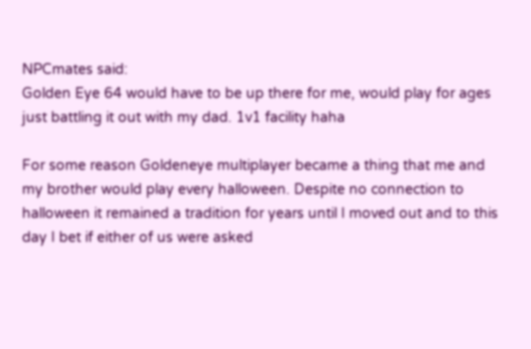NPCmates said:
Golden Eye 64 would have to be up there for me, would play for ages just battling it out with my dad. 1v1 facility haha

For some reason Goldeneye multiplayer became a thing that me and my brother would play every halloween. Despite no connection to halloween it remained a tradition for years until I moved out and to this day I bet if either of us were asked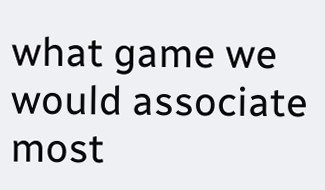what game we would associate most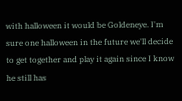with halloween it would be Goldeneye. I'm sure one halloween in the future we'll decide to get together and play it again since I know he still has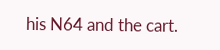his N64 and the cart.